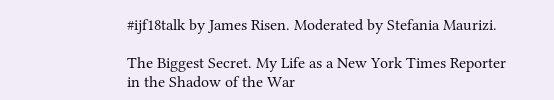#ijf18talk by James Risen. Moderated by Stefania Maurizi.

The Biggest Secret. My Life as a New York Times Reporter in the Shadow of the War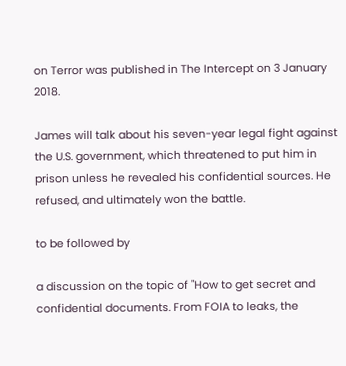on Terror was published in The Intercept on 3 January 2018.

James will talk about his seven-year legal fight against the U.S. government, which threatened to put him in prison unless he revealed his confidential sources. He refused, and ultimately won the battle.

to be followed by

a discussion on the topic of "How to get secret and confidential documents. From FOIA to leaks, the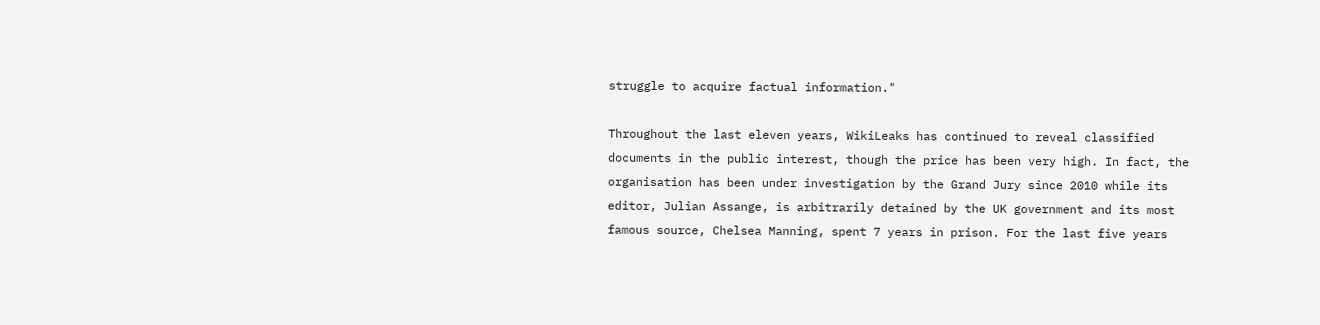struggle to acquire factual information."

Throughout the last eleven years, WikiLeaks has continued to reveal classified documents in the public interest, though the price has been very high. In fact, the organisation has been under investigation by the Grand Jury since 2010 while its editor, Julian Assange, is arbitrarily detained by the UK government and its most famous source, Chelsea Manning, spent 7 years in prison. For the last five years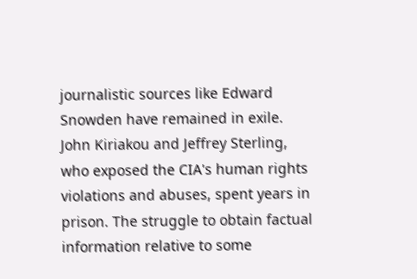journalistic sources like Edward Snowden have remained in exile. John Kiriakou and Jeffrey Sterling, who exposed the CIA's human rights violations and abuses, spent years in prison. The struggle to obtain factual information relative to some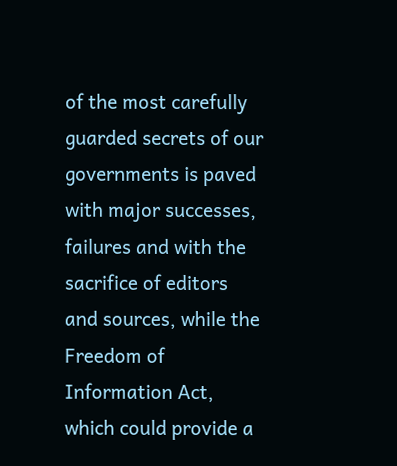of the most carefully guarded secrets of our governments is paved with major successes, failures and with the sacrifice of editors and sources, while the Freedom of Information Act, which could provide a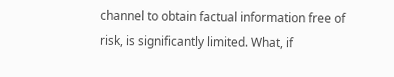channel to obtain factual information free of risk, is significantly limited. What, if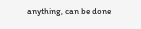anything, can be done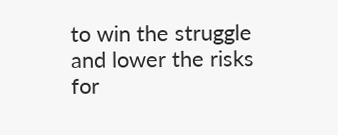to win the struggle and lower the risks for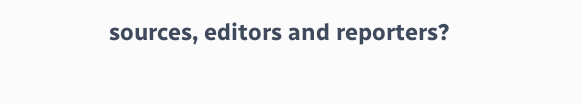sources, editors and reporters?